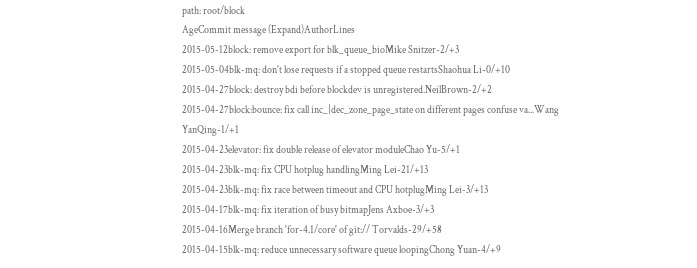path: root/block
AgeCommit message (Expand)AuthorLines
2015-05-12block: remove export for blk_queue_bioMike Snitzer-2/+3
2015-05-04blk-mq: don't lose requests if a stopped queue restartsShaohua Li-0/+10
2015-04-27block: destroy bdi before blockdev is unregistered.NeilBrown-2/+2
2015-04-27block:bounce: fix call inc_|dec_zone_page_state on different pages confuse va...Wang YanQing-1/+1
2015-04-23elevator: fix double release of elevator moduleChao Yu-5/+1
2015-04-23blk-mq: fix CPU hotplug handlingMing Lei-21/+13
2015-04-23blk-mq: fix race between timeout and CPU hotplugMing Lei-3/+13
2015-04-17blk-mq: fix iteration of busy bitmapJens Axboe-3/+3
2015-04-16Merge branch 'for-4.1/core' of git:// Torvalds-29/+58
2015-04-15blk-mq: reduce unnecessary software queue loopingChong Yuan-4/+9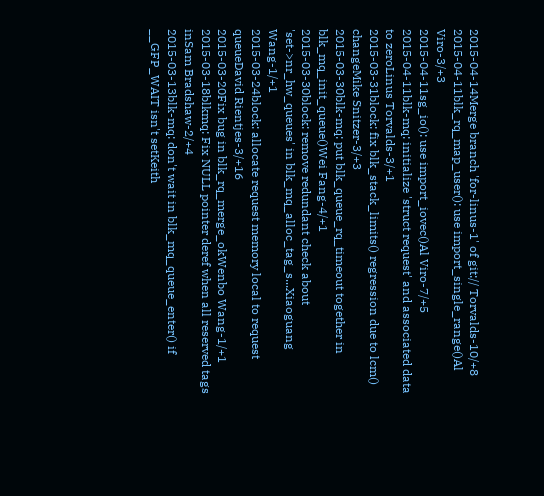2015-04-14Merge branch 'for-linus-1' of git:// Torvalds-10/+8
2015-04-11blk_rq_map_user(): use import_single_range()Al Viro-3/+3
2015-04-11sg_io(): use import_iovec()Al Viro-7/+5
2015-04-11blk-mq: initialize 'struct request' and associated data to zeroLinus Torvalds-3/+1
2015-03-31block: fix blk_stack_limits() regression due to lcm() changeMike Snitzer-3/+3
2015-03-30blk-mq: put blk_queue_rq_timeout together in blk_mq_init_queue()Wei Fang-4/+1
2015-03-30block: remove redundant check about 'set->nr_hw_queues' in blk_mq_alloc_tag_s...Xiaoguang Wang-1/+1
2015-03-24block: allocate request memory local to request queueDavid Rientjes-3/+16
2015-03-20Fix bug in blk_rq_merge_okWenbo Wang-1/+1
2015-03-18blkmq: Fix NULL pointer deref when all reserved tags inSam Bradshaw-2/+4
2015-03-13blk-mq: don't wait in blk_mq_queue_enter() if __GFP_WAIT isn't setKeith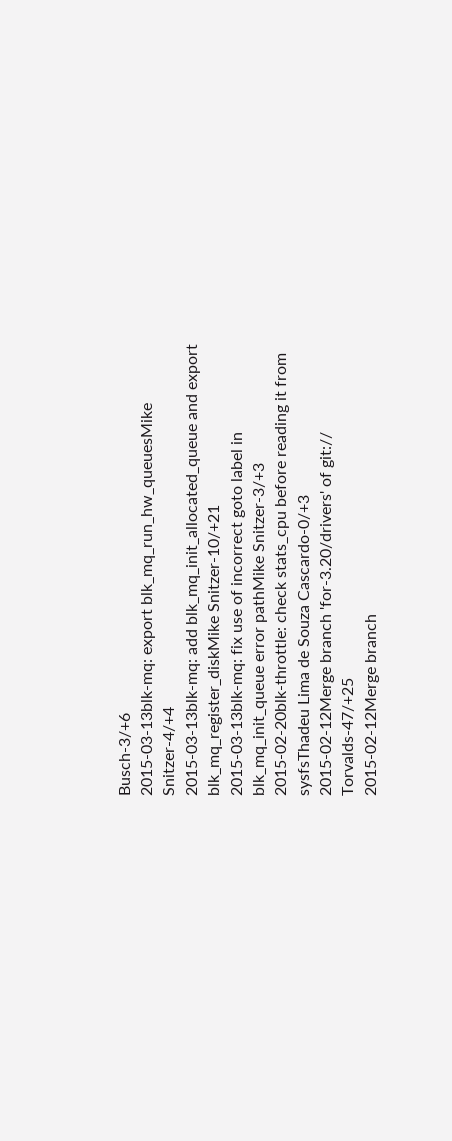Busch-3/+6
2015-03-13blk-mq: export blk_mq_run_hw_queuesMike Snitzer-4/+4
2015-03-13blk-mq: add blk_mq_init_allocated_queue and export blk_mq_register_diskMike Snitzer-10/+21
2015-03-13blk-mq: fix use of incorrect goto label in blk_mq_init_queue error pathMike Snitzer-3/+3
2015-02-20blk-throttle: check stats_cpu before reading it from sysfsThadeu Lima de Souza Cascardo-0/+3
2015-02-12Merge branch 'for-3.20/drivers' of git:// Torvalds-47/+25
2015-02-12Merge branch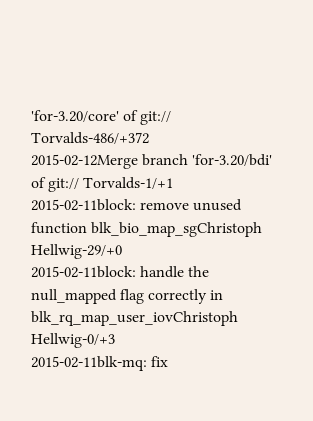'for-3.20/core' of git:// Torvalds-486/+372
2015-02-12Merge branch 'for-3.20/bdi' of git:// Torvalds-1/+1
2015-02-11block: remove unused function blk_bio_map_sgChristoph Hellwig-29/+0
2015-02-11block: handle the null_mapped flag correctly in blk_rq_map_user_iovChristoph Hellwig-0/+3
2015-02-11blk-mq: fix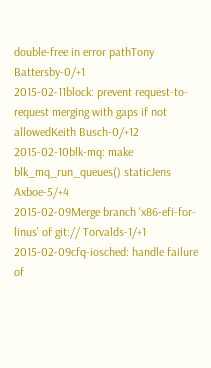double-free in error pathTony Battersby-0/+1
2015-02-11block: prevent request-to-request merging with gaps if not allowedKeith Busch-0/+12
2015-02-10blk-mq: make blk_mq_run_queues() staticJens Axboe-5/+4
2015-02-09Merge branch 'x86-efi-for-linus' of git:// Torvalds-1/+1
2015-02-09cfq-iosched: handle failure of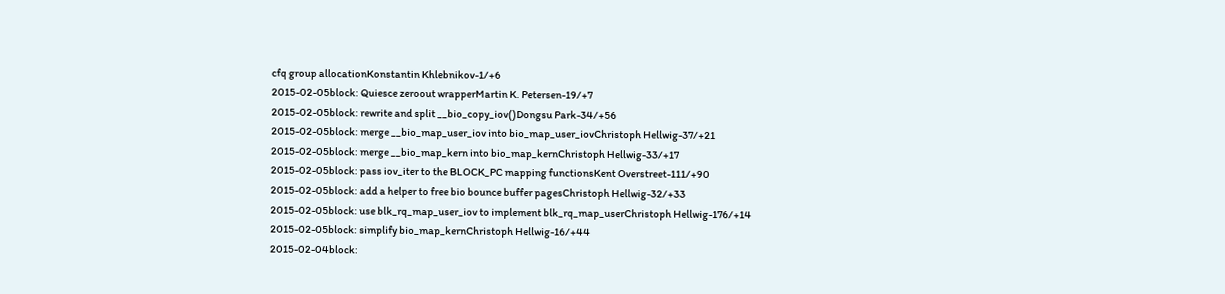cfq group allocationKonstantin Khlebnikov-1/+6
2015-02-05block: Quiesce zeroout wrapperMartin K. Petersen-19/+7
2015-02-05block: rewrite and split __bio_copy_iov()Dongsu Park-34/+56
2015-02-05block: merge __bio_map_user_iov into bio_map_user_iovChristoph Hellwig-37/+21
2015-02-05block: merge __bio_map_kern into bio_map_kernChristoph Hellwig-33/+17
2015-02-05block: pass iov_iter to the BLOCK_PC mapping functionsKent Overstreet-111/+90
2015-02-05block: add a helper to free bio bounce buffer pagesChristoph Hellwig-32/+33
2015-02-05block: use blk_rq_map_user_iov to implement blk_rq_map_userChristoph Hellwig-176/+14
2015-02-05block: simplify bio_map_kernChristoph Hellwig-16/+44
2015-02-04block: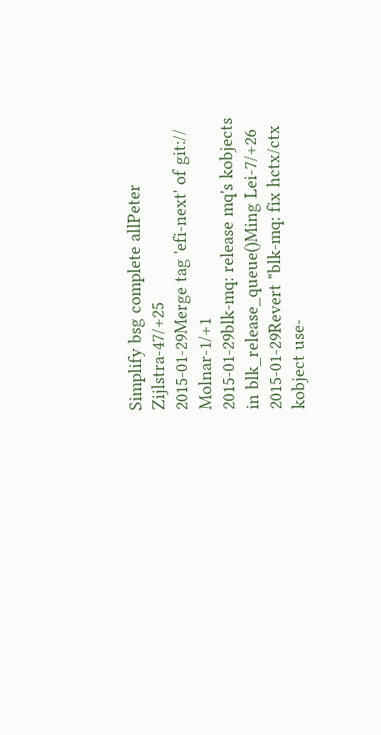Simplify bsg complete allPeter Zijlstra-47/+25
2015-01-29Merge tag 'efi-next' of git:// Molnar-1/+1
2015-01-29blk-mq: release mq's kobjects in blk_release_queue()Ming Lei-7/+26
2015-01-29Revert "blk-mq: fix hctx/ctx kobject use-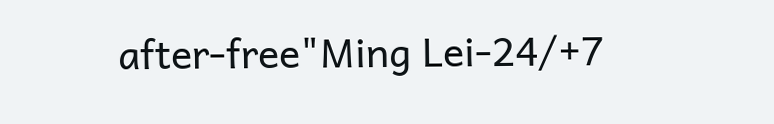after-free"Ming Lei-24/+7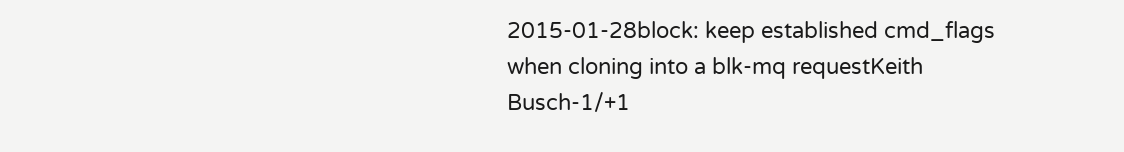2015-01-28block: keep established cmd_flags when cloning into a blk-mq requestKeith Busch-1/+1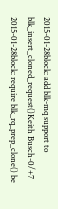2015-01-28block: add blk-mq support to blk_insert_cloned_request()Keith Busch-0/+7
2015-01-28block: require blk_rq_prep_clone() be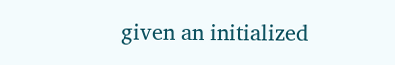given an initialized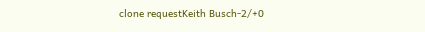clone requestKeith Busch-2/+0